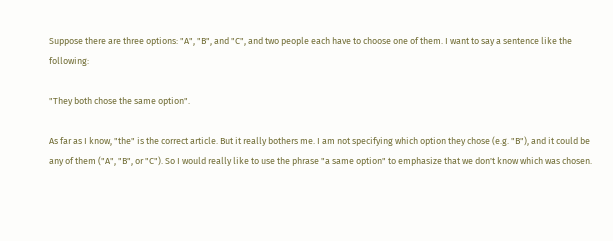Suppose there are three options: "A", "B", and "C", and two people each have to choose one of them. I want to say a sentence like the following:

"They both chose the same option".

As far as I know, "the" is the correct article. But it really bothers me. I am not specifying which option they chose (e.g. "B"), and it could be any of them ("A", "B", or "C"). So I would really like to use the phrase "a same option" to emphasize that we don't know which was chosen.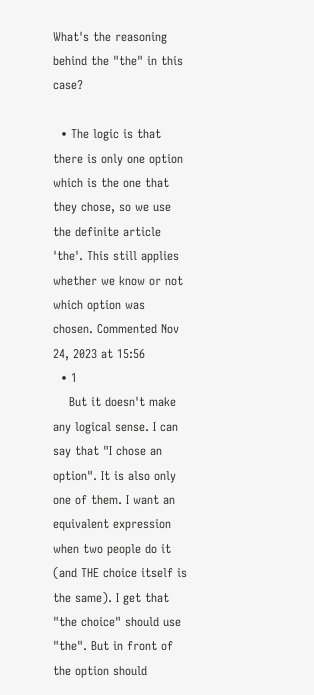What's the reasoning behind the "the" in this case?

  • The logic is that there is only one option which is the one that they chose, so we use the definite article 'the'. This still applies whether we know or not which option was chosen. Commented Nov 24, 2023 at 15:56
  • 1
    But it doesn't make any logical sense. I can say that "I chose an option". It is also only one of them. I want an equivalent expression when two people do it (and THE choice itself is the same). I get that "the choice" should use "the". But in front of the option should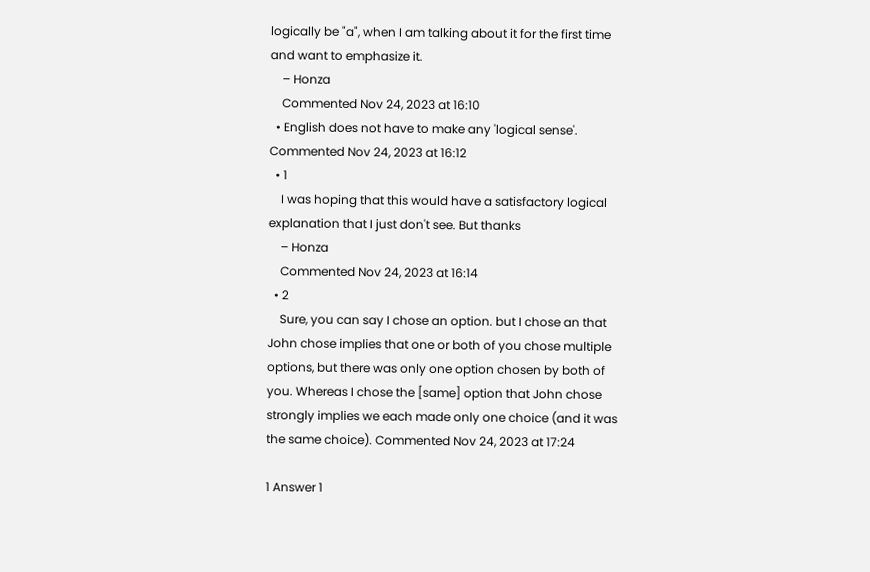logically be "a", when I am talking about it for the first time and want to emphasize it.
    – Honza
    Commented Nov 24, 2023 at 16:10
  • English does not have to make any 'logical sense'. Commented Nov 24, 2023 at 16:12
  • 1
    I was hoping that this would have a satisfactory logical explanation that I just don't see. But thanks
    – Honza
    Commented Nov 24, 2023 at 16:14
  • 2
    Sure, you can say I chose an option. but I chose an that John chose implies that one or both of you chose multiple options, but there was only one option chosen by both of you. Whereas I chose the [same] option that John chose strongly implies we each made only one choice (and it was the same choice). Commented Nov 24, 2023 at 17:24

1 Answer 1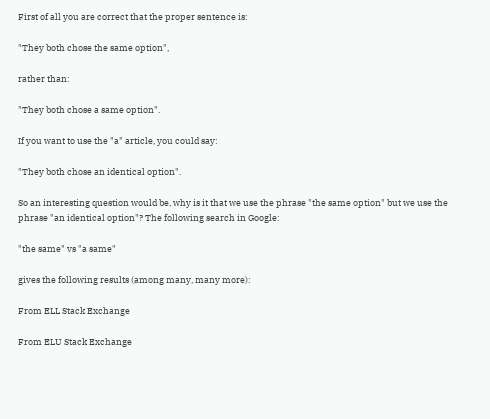First of all you are correct that the proper sentence is:

"They both chose the same option",

rather than:

"They both chose a same option".

If you want to use the "a" article, you could say:

"They both chose an identical option".

So an interesting question would be, why is it that we use the phrase "the same option" but we use the phrase "an identical option"? The following search in Google:

"the same" vs "a same"

gives the following results (among many, many more):

From ELL Stack Exchange

From ELU Stack Exchange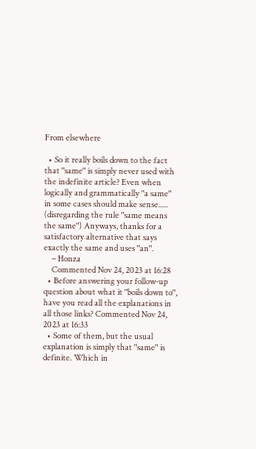From elsewhere

  • So it really boils down to the fact that "same" is simply never used with the indefinite article? Even when logically and grammatically "a same" in some cases should make sense..... (disregarding the rule "same means the same") Anyways, thanks for a satisfactory alternative that says exactly the same and uses "an".
    – Honza
    Commented Nov 24, 2023 at 16:28
  • Before answering your follow-up question about what it "boils down to", have you read all the explanations in all those links? Commented Nov 24, 2023 at 16:33
  • Some of them, but the usual explanation is simply that "same" is definite. Which in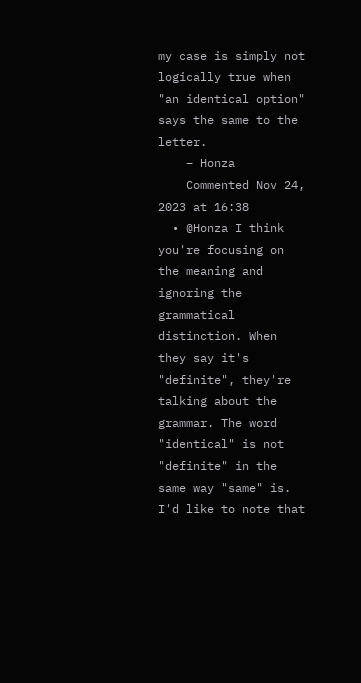my case is simply not logically true when "an identical option" says the same to the letter.
    – Honza
    Commented Nov 24, 2023 at 16:38
  • @Honza I think you're focusing on the meaning and ignoring the grammatical distinction. When they say it's "definite", they're talking about the grammar. The word "identical" is not "definite" in the same way "same" is. I'd like to note that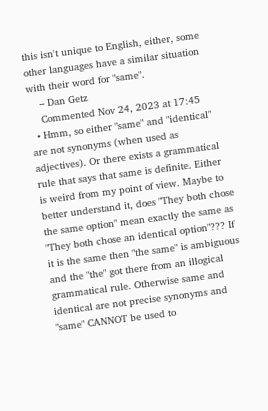this isn't unique to English, either, some other languages have a similar situation with their word for "same".
    – Dan Getz
    Commented Nov 24, 2023 at 17:45
  • Hmm, so either "same" and "identical" are not synonyms (when used as adjectives). Or there exists a grammatical rule that says that same is definite. Either is weird from my point of view. Maybe to better understand it, does "They both chose the same option" mean exactly the same as "They both chose an identical option"??? If it is the same then "the same" is ambiguous and the "the" got there from an illogical grammatical rule. Otherwise same and identical are not precise synonyms and "same" CANNOT be used to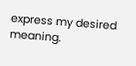express my desired meaning.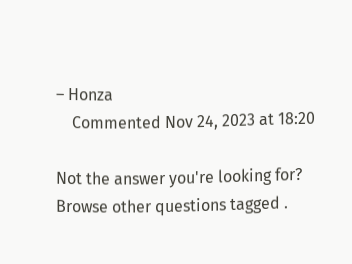– Honza
    Commented Nov 24, 2023 at 18:20

Not the answer you're looking for? Browse other questions tagged .